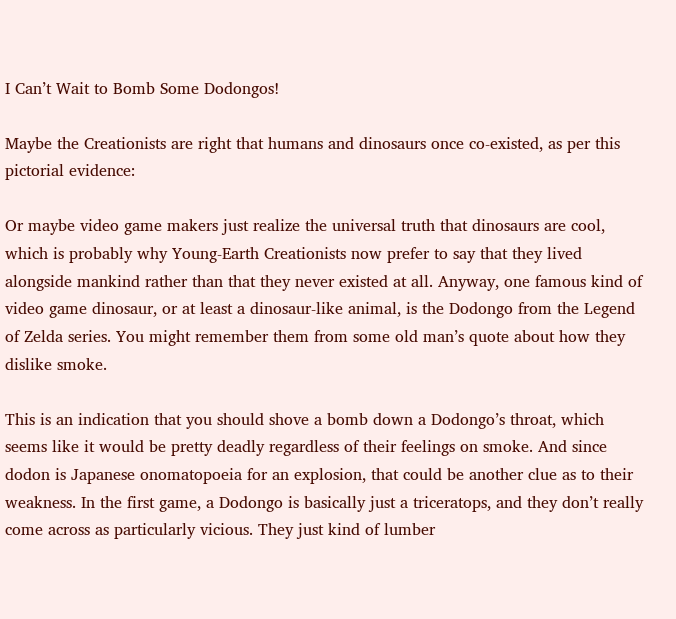I Can’t Wait to Bomb Some Dodongos!

Maybe the Creationists are right that humans and dinosaurs once co-existed, as per this pictorial evidence:

Or maybe video game makers just realize the universal truth that dinosaurs are cool, which is probably why Young-Earth Creationists now prefer to say that they lived alongside mankind rather than that they never existed at all. Anyway, one famous kind of video game dinosaur, or at least a dinosaur-like animal, is the Dodongo from the Legend of Zelda series. You might remember them from some old man’s quote about how they dislike smoke.

This is an indication that you should shove a bomb down a Dodongo’s throat, which seems like it would be pretty deadly regardless of their feelings on smoke. And since dodon is Japanese onomatopoeia for an explosion, that could be another clue as to their weakness. In the first game, a Dodongo is basically just a triceratops, and they don’t really come across as particularly vicious. They just kind of lumber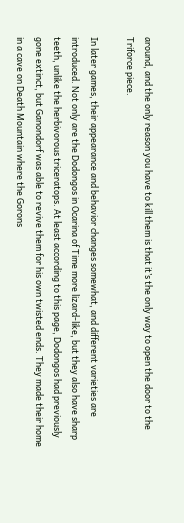around, and the only reason you have to kill them is that it’s the only way to open the door to the Triforce piece.

In later games, their appearance and behavior changes somewhat, and different varieties are introduced. Not only are the Dodongos in Ocarina of Time more lizard-like, but they also have sharp teeth, unlike the herbivorous triceratops. At least according to this page, Dodongos had previously gone extinct, but Ganondorf was able to revive them for his own twisted ends. They made their home in a cave on Death Mountain where the Gorons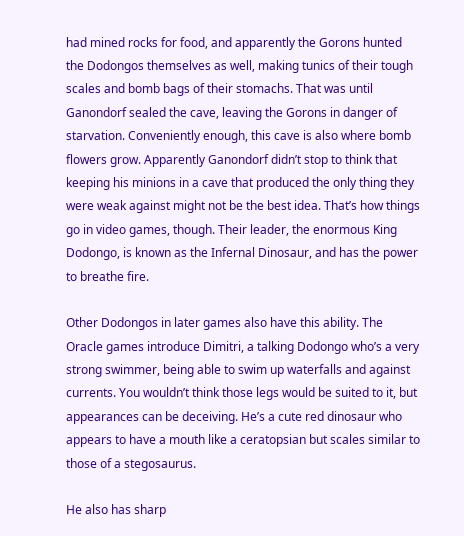had mined rocks for food, and apparently the Gorons hunted the Dodongos themselves as well, making tunics of their tough scales and bomb bags of their stomachs. That was until Ganondorf sealed the cave, leaving the Gorons in danger of starvation. Conveniently enough, this cave is also where bomb flowers grow. Apparently Ganondorf didn’t stop to think that keeping his minions in a cave that produced the only thing they were weak against might not be the best idea. That’s how things go in video games, though. Their leader, the enormous King Dodongo, is known as the Infernal Dinosaur, and has the power to breathe fire.

Other Dodongos in later games also have this ability. The Oracle games introduce Dimitri, a talking Dodongo who’s a very strong swimmer, being able to swim up waterfalls and against currents. You wouldn’t think those legs would be suited to it, but appearances can be deceiving. He’s a cute red dinosaur who appears to have a mouth like a ceratopsian but scales similar to those of a stegosaurus.

He also has sharp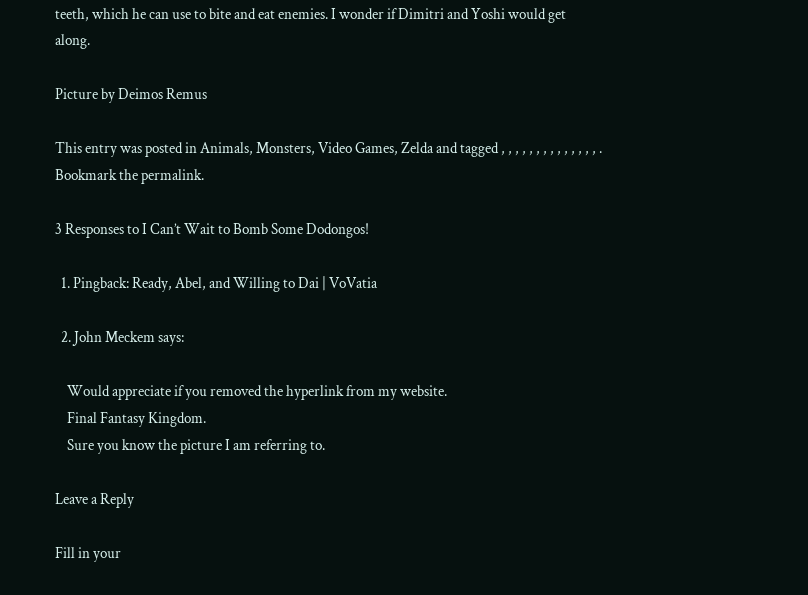teeth, which he can use to bite and eat enemies. I wonder if Dimitri and Yoshi would get along.

Picture by Deimos Remus

This entry was posted in Animals, Monsters, Video Games, Zelda and tagged , , , , , , , , , , , , , , . Bookmark the permalink.

3 Responses to I Can’t Wait to Bomb Some Dodongos!

  1. Pingback: Ready, Abel, and Willing to Dai | VoVatia

  2. John Meckem says:

    Would appreciate if you removed the hyperlink from my website.
    Final Fantasy Kingdom.
    Sure you know the picture I am referring to.

Leave a Reply

Fill in your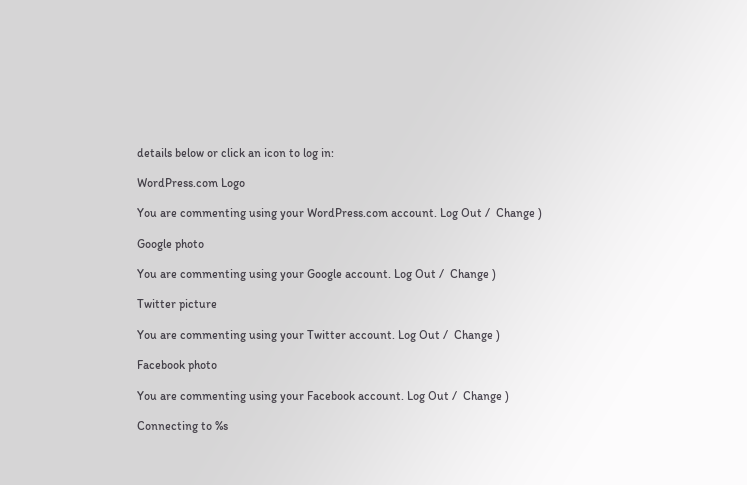details below or click an icon to log in:

WordPress.com Logo

You are commenting using your WordPress.com account. Log Out /  Change )

Google photo

You are commenting using your Google account. Log Out /  Change )

Twitter picture

You are commenting using your Twitter account. Log Out /  Change )

Facebook photo

You are commenting using your Facebook account. Log Out /  Change )

Connecting to %s